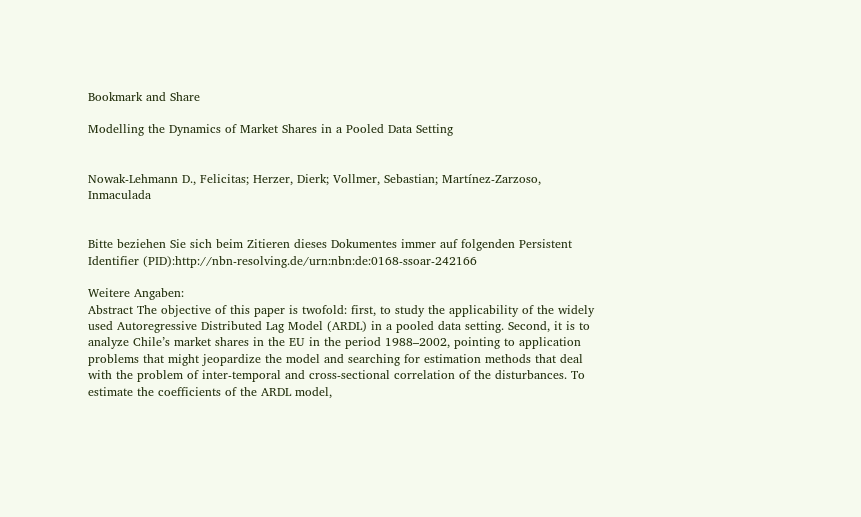Bookmark and Share

Modelling the Dynamics of Market Shares in a Pooled Data Setting


Nowak-Lehmann D., Felicitas; Herzer, Dierk; Vollmer, Sebastian; Martínez-Zarzoso, Inmaculada


Bitte beziehen Sie sich beim Zitieren dieses Dokumentes immer auf folgenden Persistent Identifier (PID):http://nbn-resolving.de/urn:nbn:de:0168-ssoar-242166

Weitere Angaben:
Abstract The objective of this paper is twofold: first, to study the applicability of the widely used Autoregressive Distributed Lag Model (ARDL) in a pooled data setting. Second, it is to analyze Chile’s market shares in the EU in the period 1988–2002, pointing to application problems that might jeopardize the model and searching for estimation methods that deal with the problem of inter-temporal and cross-sectional correlation of the disturbances. To estimate the coefficients of the ARDL model,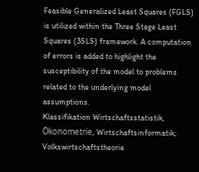Feasible Generalized Least Squares (FGLS) is utilized within the Three Stage Least Squares (3SLS) framework. A computation of errors is added to highlight the susceptibility of the model to problems related to the underlying model assumptions.
Klassifikation Wirtschaftsstatistik, Ökonometrie, Wirtschaftsinformatik; Volkswirtschaftstheorie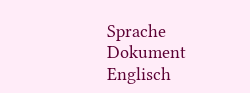Sprache Dokument Englisch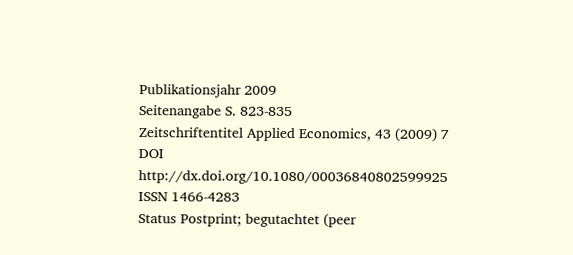Publikationsjahr 2009
Seitenangabe S. 823-835
Zeitschriftentitel Applied Economics, 43 (2009) 7
DOI http://dx.doi.org/10.1080/00036840802599925
ISSN 1466-4283
Status Postprint; begutachtet (peer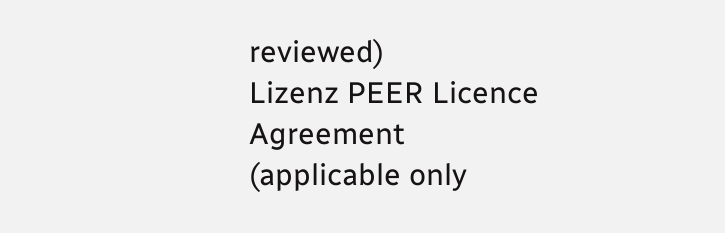reviewed)
Lizenz PEER Licence Agreement (applicable only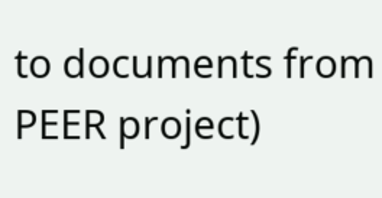to documents from PEER project)